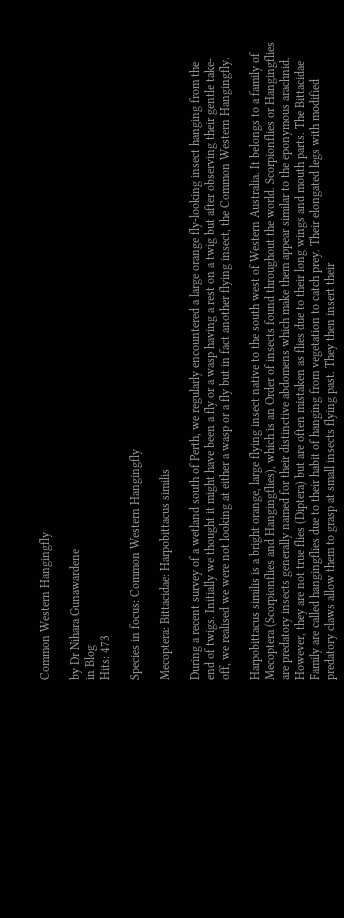Common Western Hangingfly

by Dr Nihara Gunawardene
in Blog
Hits: 473

Species in focus: Common Western Hangingfly

Mecoptera: Bittacidae: Harpobittacus similis

During a recent survey of a wetland south of Perth, we regularly encountered a large orange fly-looking insect hanging from the end of twigs. Initially we thought it might have been a fly or a wasp having a rest on a twig but after observing their gentle take-off, we realised we were not looking at either a wasp or a fly but in fact another flying insect, the Common Western Hangingfly.

Harpobittacus similis is a bright orange, large flying insect native to the south west of Western Australia. It belongs to a family of Mecoptera (Scorpionflies and Hangingflies), which is an Order of insects found throughout the world. Scorpionflies or Hangingflies are predatory insects generally named for their distinctive abdomens which make them appear similar to the eponymous arachnid. However, they are not true flies (Diptera) but are often mistaken as flies due to their long wings and mouth parts. The Bittacidae Family are called hangingflies due to their habit of hanging from vegetation to catch prey. Their elongated legs with modified predatory claws allow them to grasp at small insects flying past. They then insert their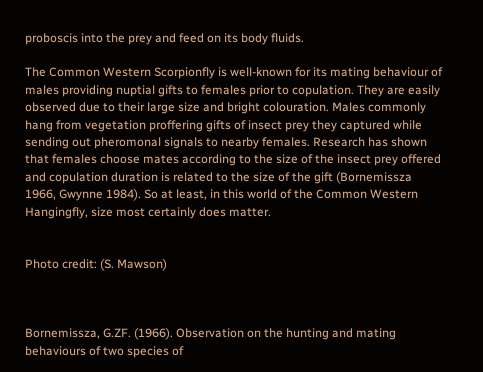proboscis into the prey and feed on its body fluids.

The Common Western Scorpionfly is well-known for its mating behaviour of males providing nuptial gifts to females prior to copulation. They are easily observed due to their large size and bright colouration. Males commonly hang from vegetation proffering gifts of insect prey they captured while sending out pheromonal signals to nearby females. Research has shown that females choose mates according to the size of the insect prey offered and copulation duration is related to the size of the gift (Bornemissza 1966, Gwynne 1984). So at least, in this world of the Common Western Hangingfly, size most certainly does matter.


Photo credit: (S. Mawson)



Bornemissza, G.ZF. (1966). Observation on the hunting and mating behaviours of two species of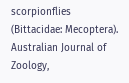scorpionflies (Bittacidae: Mecoptera). Australian Journal of Zoology,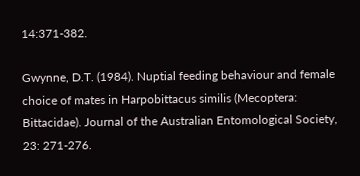14:371-382.

Gwynne, D.T. (1984). Nuptial feeding behaviour and female choice of mates in Harpobittacus similis (Mecoptera: Bittacidae). Journal of the Australian Entomological Society, 23: 271-276.